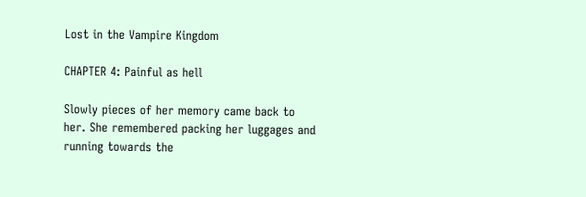Lost in the Vampire Kingdom

CHAPTER 4: Painful as hell

Slowly pieces of her memory came back to her. She remembered packing her luggages and running towards the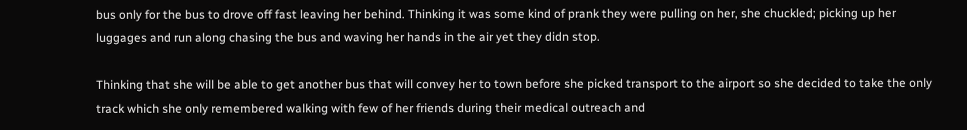bus only for the bus to drove off fast leaving her behind. Thinking it was some kind of prank they were pulling on her, she chuckled; picking up her luggages and run along chasing the bus and waving her hands in the air yet they didn stop.

Thinking that she will be able to get another bus that will convey her to town before she picked transport to the airport so she decided to take the only track which she only remembered walking with few of her friends during their medical outreach and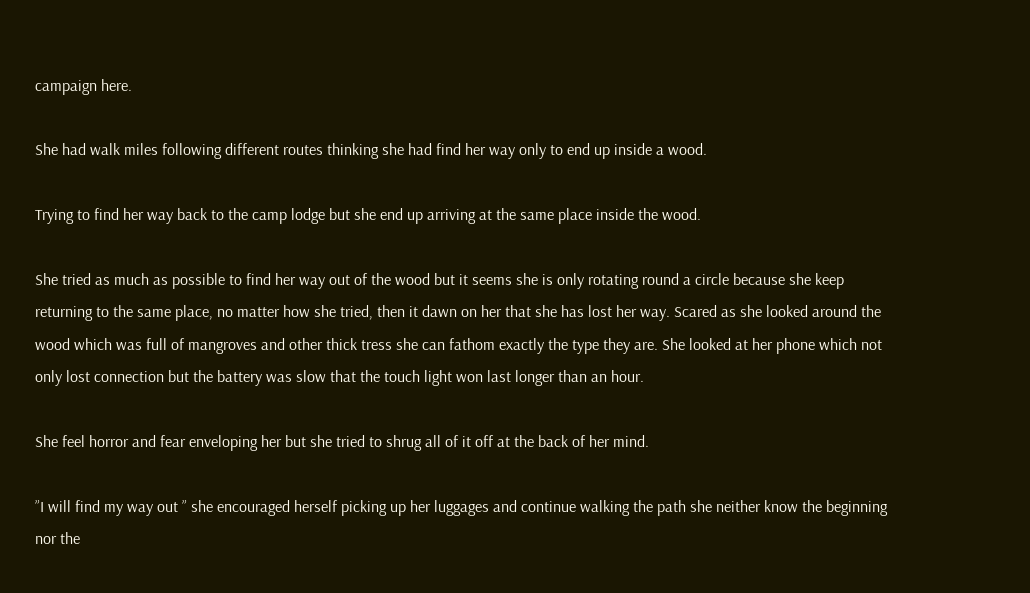campaign here.

She had walk miles following different routes thinking she had find her way only to end up inside a wood.

Trying to find her way back to the camp lodge but she end up arriving at the same place inside the wood.

She tried as much as possible to find her way out of the wood but it seems she is only rotating round a circle because she keep returning to the same place, no matter how she tried, then it dawn on her that she has lost her way. Scared as she looked around the wood which was full of mangroves and other thick tress she can fathom exactly the type they are. She looked at her phone which not only lost connection but the battery was slow that the touch light won last longer than an hour.

She feel horror and fear enveloping her but she tried to shrug all of it off at the back of her mind.

”I will find my way out ” she encouraged herself picking up her luggages and continue walking the path she neither know the beginning nor the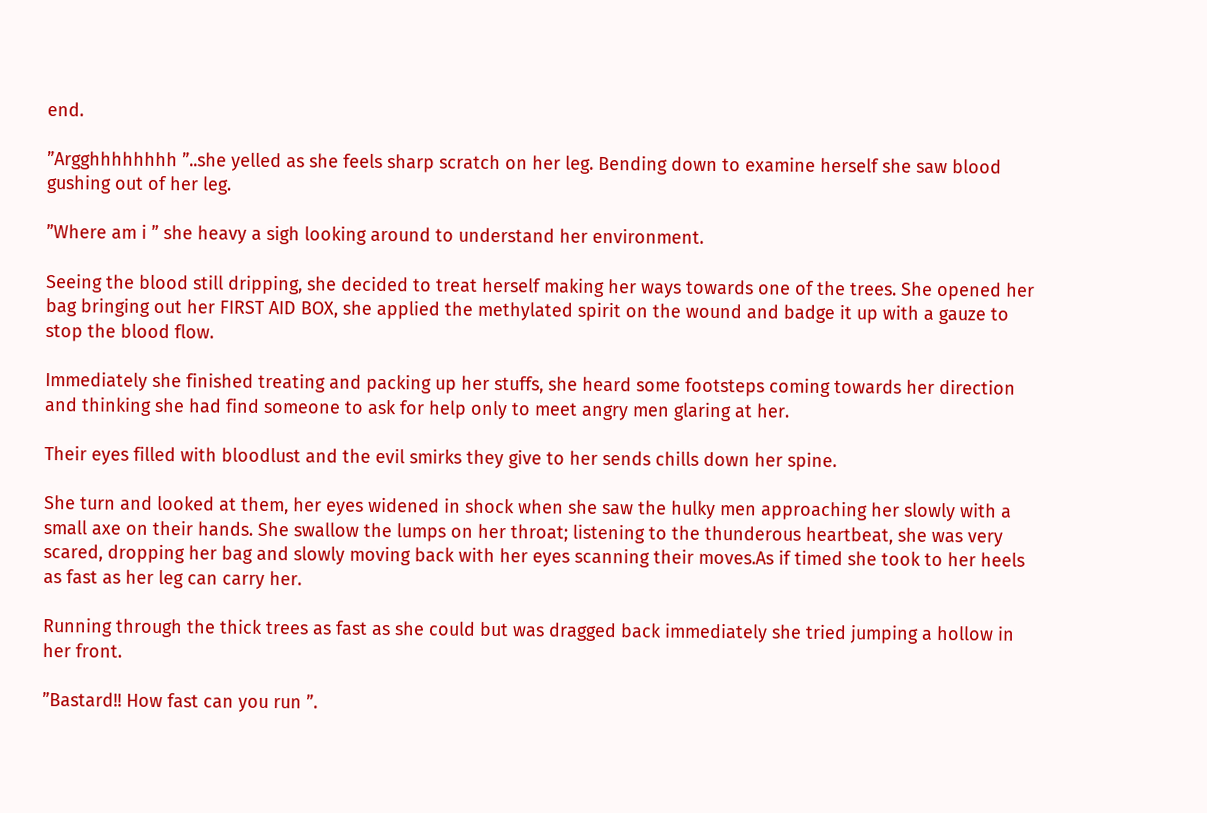end.

”Argghhhhhhhh ”..she yelled as she feels sharp scratch on her leg. Bending down to examine herself she saw blood gushing out of her leg.

”Where am i ” she heavy a sigh looking around to understand her environment.

Seeing the blood still dripping, she decided to treat herself making her ways towards one of the trees. She opened her bag bringing out her FIRST AID BOX, she applied the methylated spirit on the wound and badge it up with a gauze to stop the blood flow.

Immediately she finished treating and packing up her stuffs, she heard some footsteps coming towards her direction and thinking she had find someone to ask for help only to meet angry men glaring at her.

Their eyes filled with bloodlust and the evil smirks they give to her sends chills down her spine.

She turn and looked at them, her eyes widened in shock when she saw the hulky men approaching her slowly with a small axe on their hands. She swallow the lumps on her throat; listening to the thunderous heartbeat, she was very scared, dropping her bag and slowly moving back with her eyes scanning their moves.As if timed she took to her heels as fast as her leg can carry her.

Running through the thick trees as fast as she could but was dragged back immediately she tried jumping a hollow in her front.

”Bastard!! How fast can you run ”.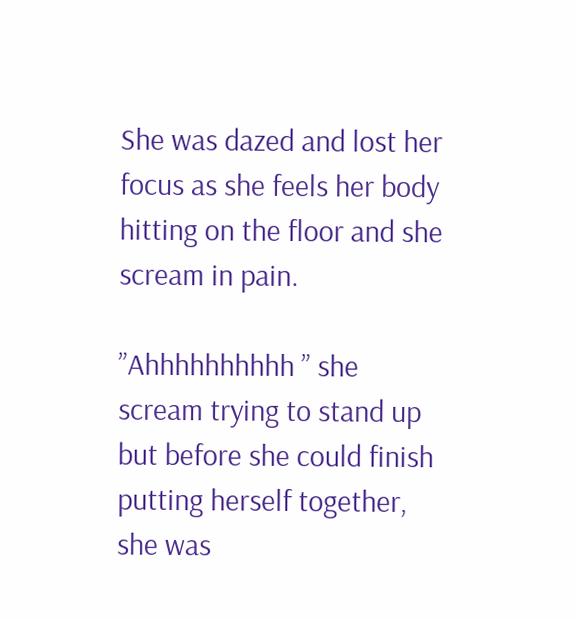She was dazed and lost her focus as she feels her body hitting on the floor and she scream in pain.

”Ahhhhhhhhhh ” she scream trying to stand up but before she could finish putting herself together, she was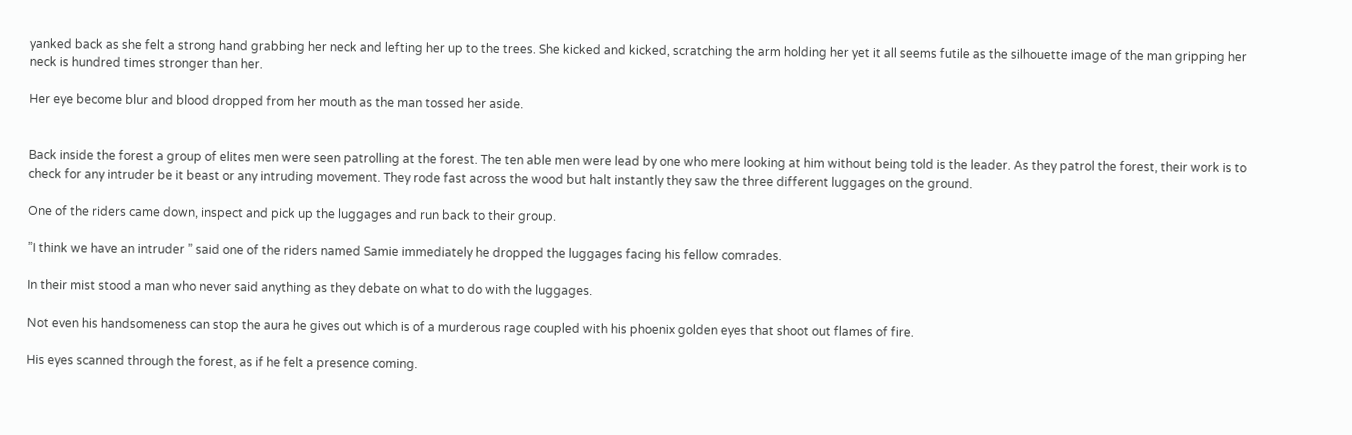yanked back as she felt a strong hand grabbing her neck and lefting her up to the trees. She kicked and kicked, scratching the arm holding her yet it all seems futile as the silhouette image of the man gripping her neck is hundred times stronger than her.

Her eye become blur and blood dropped from her mouth as the man tossed her aside.


Back inside the forest a group of elites men were seen patrolling at the forest. The ten able men were lead by one who mere looking at him without being told is the leader. As they patrol the forest, their work is to check for any intruder be it beast or any intruding movement. They rode fast across the wood but halt instantly they saw the three different luggages on the ground.

One of the riders came down, inspect and pick up the luggages and run back to their group.

”I think we have an intruder ” said one of the riders named Samie immediately he dropped the luggages facing his fellow comrades.

In their mist stood a man who never said anything as they debate on what to do with the luggages.

Not even his handsomeness can stop the aura he gives out which is of a murderous rage coupled with his phoenix golden eyes that shoot out flames of fire.

His eyes scanned through the forest, as if he felt a presence coming.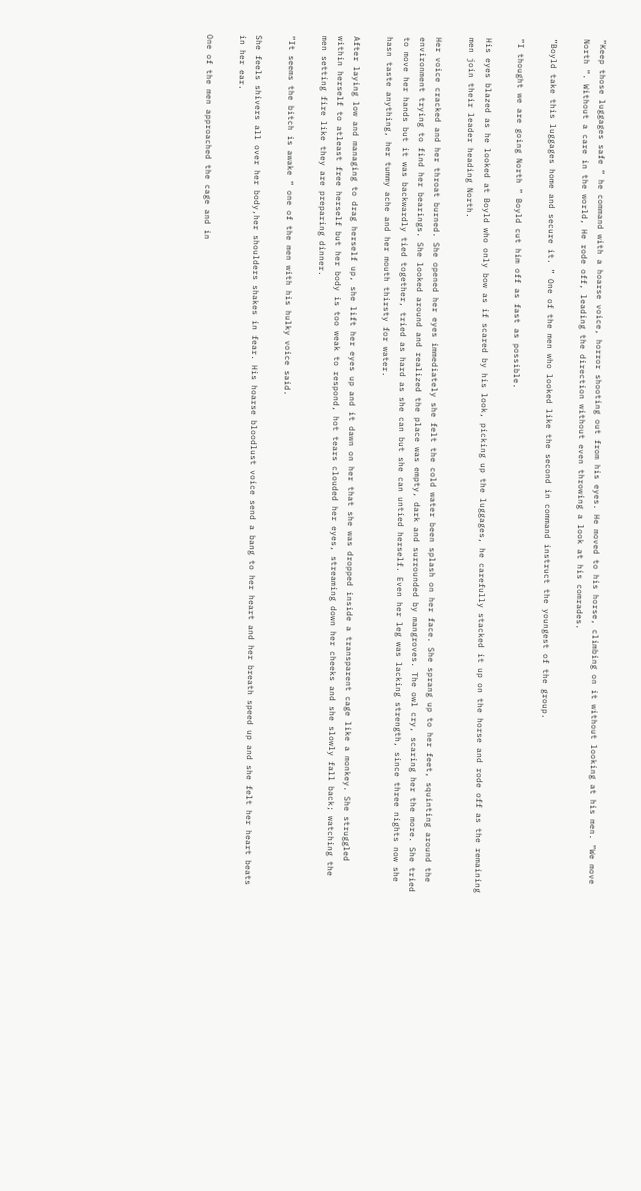”Keep those luggages safe ” he command with a hoarse voice, horror shooting out from his eyes. He moved to his horse, climbing on it without looking at his men. ”We move North ”. Without a care in the world, He rode off, leading the direction without even throwing a look at his comrades.

”Boyld take this luggages home and secure it. ” One of the men who looked like the second in command instruct the youngest of the group.

”I thought we are going North ” Boyld cut him off as fast as possible.

His eyes blazed as he looked at Boyld who only bow as if scared by his look, picking up the luggages, he carefully stacked it up on the horse and rode off as the remaining men join their leader heading North.

Her voice cracked and her throat burned. She opened her eyes immediately she felt the cold water been splash on her face. She sprang up to her feet, squinting around the environment trying to find her bearings. She looked around and realized the place was empty, dark and surrounded by mangroves. The owl cry, scaring her the more. She tried to move her hands but it was backwardly tied together, tried as hard as she can but she can untied herself. Even her leg was lacking strength, since three nights now she hasn taste anything, her tummy ache and her mouth thirsty for water.

After laying low and managing to drag herself up, she lift her eyes up and it dawn on her that she was dropped inside a transparent cage like a monkey. She struggled within herself to atleast free herself but her body is too weak to respond, hot tears clouded her eyes, streaming down her cheeks and she slowly fall back; watching the men setting fire like they are preparing dinner.

”It seems the bitch is awake ” one of the men with his hulky voice said.

She feels shivers all over her body,her shoulders shakes in fear. His hoarse bloodlust voice send a bang to her heart and her breath speed up and she felt her heart beats in her ear.

One of the men approached the cage and in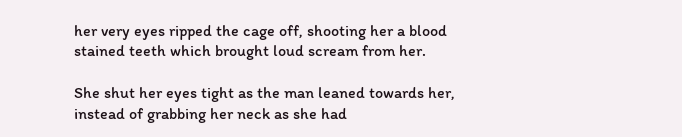her very eyes ripped the cage off, shooting her a blood stained teeth which brought loud scream from her.

She shut her eyes tight as the man leaned towards her, instead of grabbing her neck as she had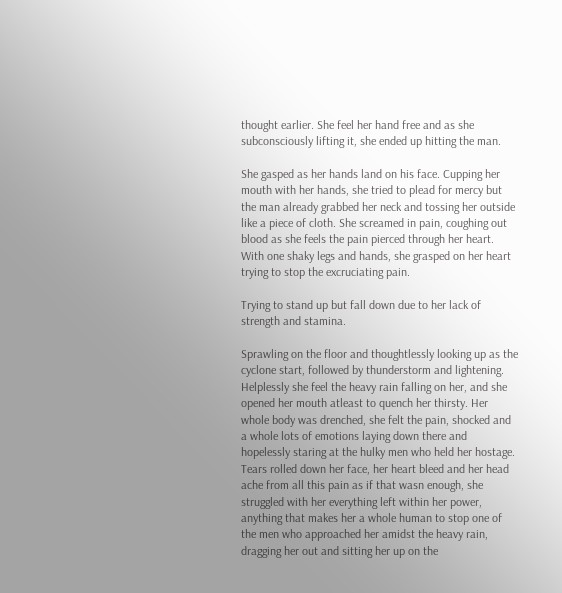thought earlier. She feel her hand free and as she subconsciously lifting it, she ended up hitting the man.

She gasped as her hands land on his face. Cupping her mouth with her hands, she tried to plead for mercy but the man already grabbed her neck and tossing her outside like a piece of cloth. She screamed in pain, coughing out blood as she feels the pain pierced through her heart. With one shaky legs and hands, she grasped on her heart trying to stop the excruciating pain.

Trying to stand up but fall down due to her lack of strength and stamina.

Sprawling on the floor and thoughtlessly looking up as the cyclone start, followed by thunderstorm and lightening. Helplessly she feel the heavy rain falling on her, and she opened her mouth atleast to quench her thirsty. Her whole body was drenched, she felt the pain, shocked and a whole lots of emotions laying down there and hopelessly staring at the hulky men who held her hostage. Tears rolled down her face, her heart bleed and her head ache from all this pain as if that wasn enough, she struggled with her everything left within her power, anything that makes her a whole human to stop one of the men who approached her amidst the heavy rain, dragging her out and sitting her up on the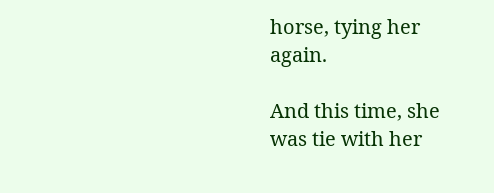horse, tying her again.

And this time, she was tie with her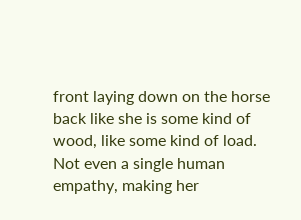front laying down on the horse back like she is some kind of wood, like some kind of load. Not even a single human empathy, making her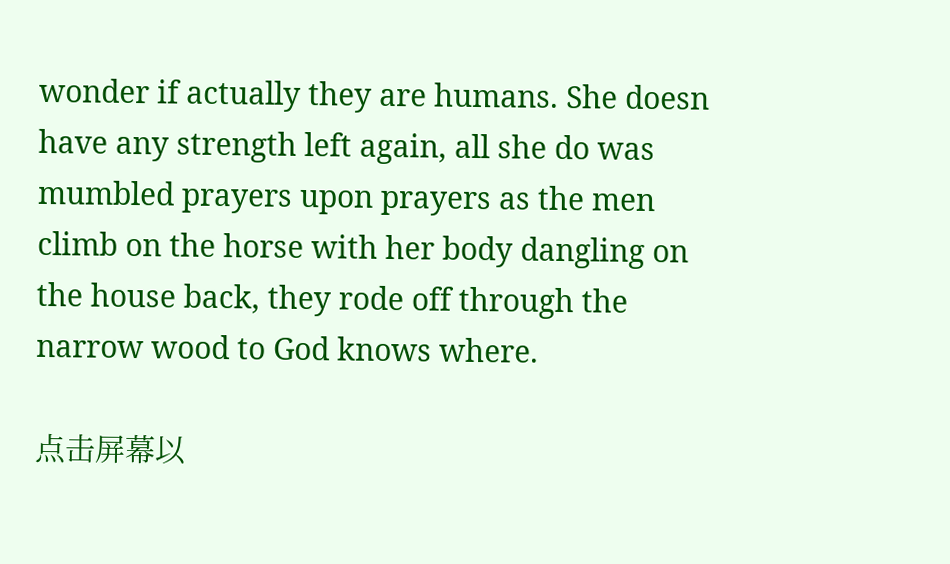wonder if actually they are humans. She doesn have any strength left again, all she do was mumbled prayers upon prayers as the men climb on the horse with her body dangling on the house back, they rode off through the narrow wood to God knows where.

点击屏幕以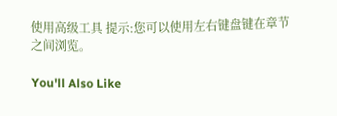使用高级工具 提示:您可以使用左右键盘键在章节之间浏览。

You'll Also Like